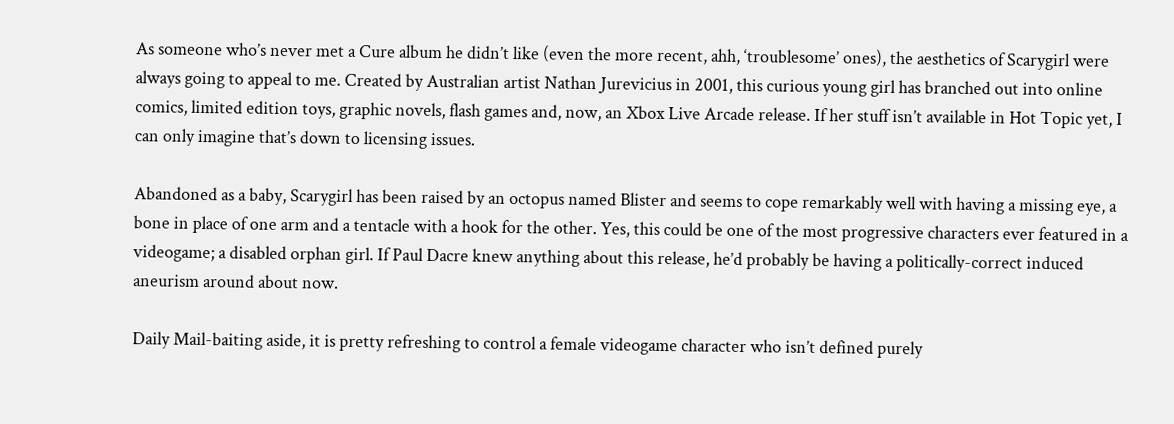As someone who’s never met a Cure album he didn’t like (even the more recent, ahh, ‘troublesome’ ones), the aesthetics of Scarygirl were always going to appeal to me. Created by Australian artist Nathan Jurevicius in 2001, this curious young girl has branched out into online comics, limited edition toys, graphic novels, flash games and, now, an Xbox Live Arcade release. If her stuff isn’t available in Hot Topic yet, I can only imagine that’s down to licensing issues.

Abandoned as a baby, Scarygirl has been raised by an octopus named Blister and seems to cope remarkably well with having a missing eye, a bone in place of one arm and a tentacle with a hook for the other. Yes, this could be one of the most progressive characters ever featured in a videogame; a disabled orphan girl. If Paul Dacre knew anything about this release, he’d probably be having a politically-correct induced aneurism around about now.

Daily Mail-baiting aside, it is pretty refreshing to control a female videogame character who isn’t defined purely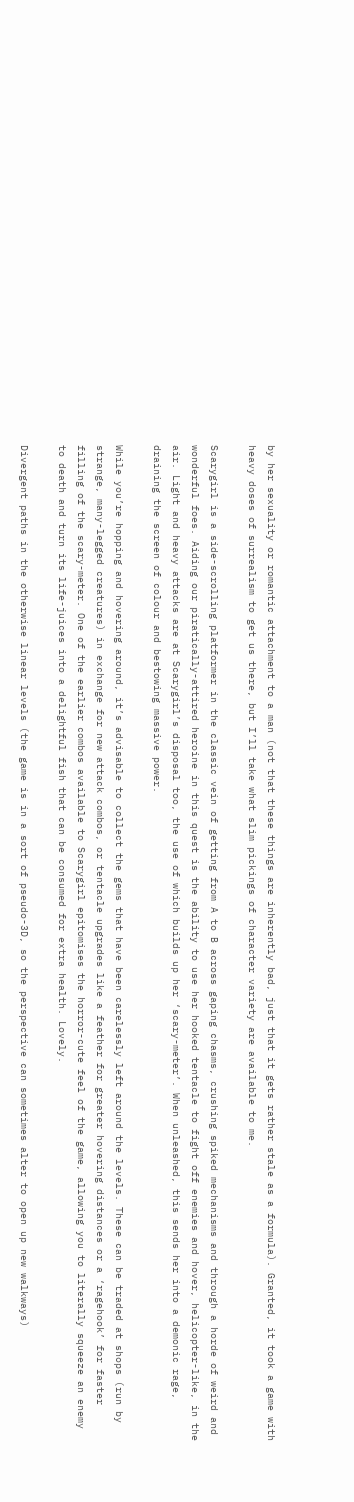by her sexuality or romantic attachment to a man (not that these things are inherently bad, just that it gets rather stale as a formula). Granted, it took a game with heavy doses of surrealism to get us there, but I’ll take what slim pickings of character variety are available to me.

Scarygirl is a side-scrolling platformer in the classic vein of getting from A to B across gaping chasms, crushing spiked mechanisms and through a horde of weird and wonderful foes. Aiding our piratically-attired heroine in this quest is the ability to use her hooked tentacle to fight off enemies and hover, helicopter-like, in the air. Light and heavy attacks are at Scarygirl’s disposal too, the use of which builds up her ‘scary-meter’. When unleashed, this sends her into a demonic rage, draining the screen of colour and bestowing massive power.

While you’re hopping and hovering around, it’s advisable to collect the gems that have been carelessly left around the levels. These can be traded at shops (run by strange, many-legged creatures) in exchange for new attack combos, or tentacle upgrades like a feather for greater hovering distances or a ‘ragehook’ for faster filling of the scary-meter. One of the earlier combos available to Scarygirl epitomises the horror-cute feel of the game, allowing you to literally squeeze an enemy to death and turn its life-juices into a delightful fish that can be consumed for extra health. Lovely.

Divergent paths in the otherwise linear levels (the game is in a sort of pseudo-3D, so the perspective can sometimes alter to open up new walkways)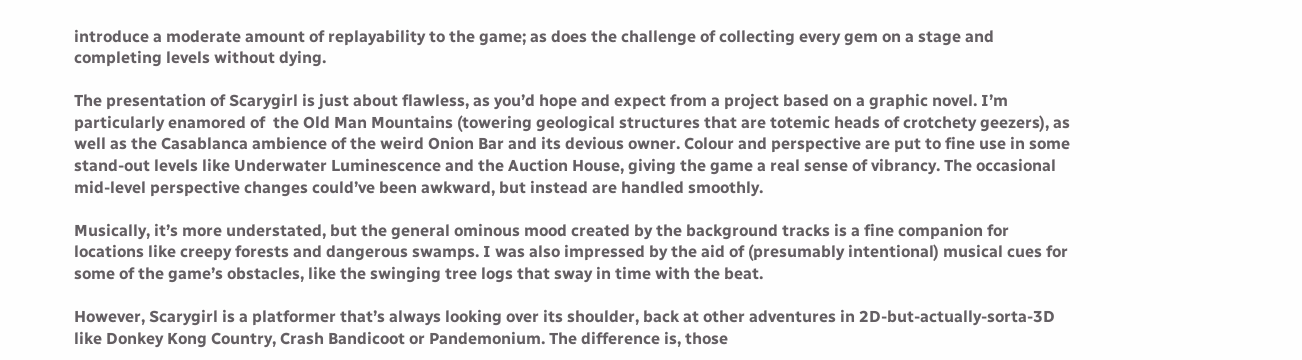introduce a moderate amount of replayability to the game; as does the challenge of collecting every gem on a stage and completing levels without dying.

The presentation of Scarygirl is just about flawless, as you’d hope and expect from a project based on a graphic novel. I’m particularly enamored of  the Old Man Mountains (towering geological structures that are totemic heads of crotchety geezers), as well as the Casablanca ambience of the weird Onion Bar and its devious owner. Colour and perspective are put to fine use in some stand-out levels like Underwater Luminescence and the Auction House, giving the game a real sense of vibrancy. The occasional mid-level perspective changes could’ve been awkward, but instead are handled smoothly.

Musically, it’s more understated, but the general ominous mood created by the background tracks is a fine companion for locations like creepy forests and dangerous swamps. I was also impressed by the aid of (presumably intentional) musical cues for some of the game’s obstacles, like the swinging tree logs that sway in time with the beat.

However, Scarygirl is a platformer that’s always looking over its shoulder, back at other adventures in 2D-but-actually-sorta-3D like Donkey Kong Country, Crash Bandicoot or Pandemonium. The difference is, those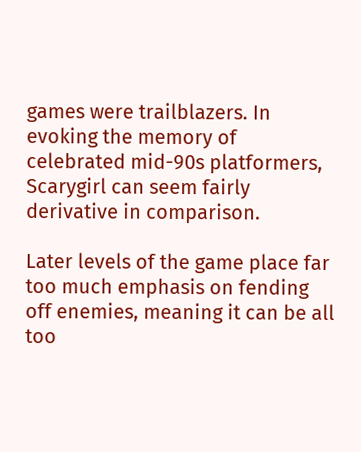games were trailblazers. In evoking the memory of celebrated mid-90s platformers, Scarygirl can seem fairly derivative in comparison.

Later levels of the game place far too much emphasis on fending off enemies, meaning it can be all too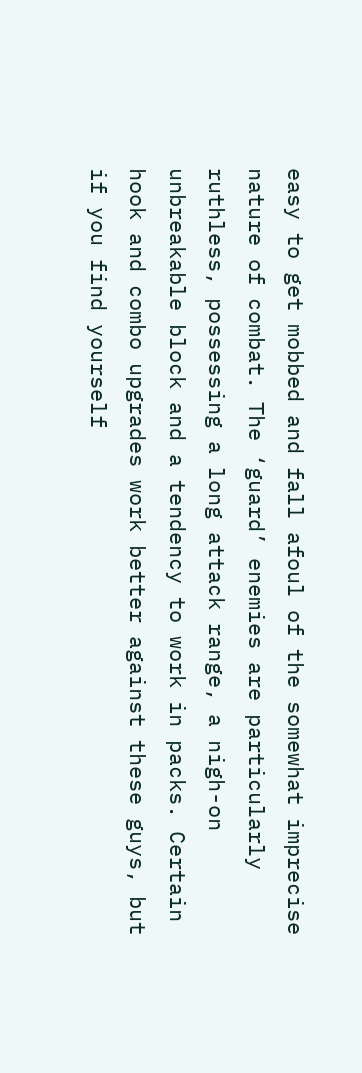easy to get mobbed and fall afoul of the somewhat imprecise nature of combat. The ‘guard’ enemies are particularly ruthless, possessing a long attack range, a nigh-on unbreakable block and a tendency to work in packs. Certain hook and combo upgrades work better against these guys, but if you find yourself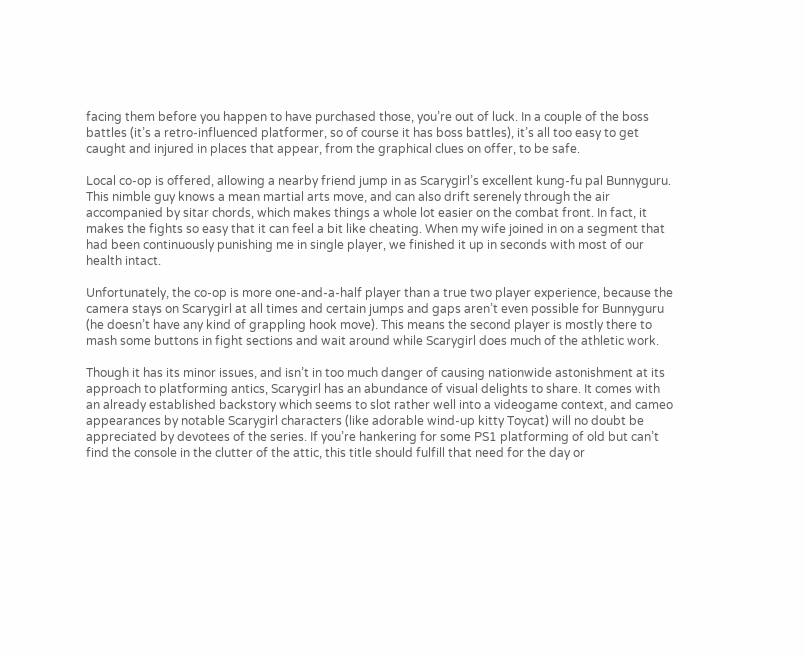facing them before you happen to have purchased those, you’re out of luck. In a couple of the boss battles (it’s a retro-influenced platformer, so of course it has boss battles), it’s all too easy to get caught and injured in places that appear, from the graphical clues on offer, to be safe.

Local co-op is offered, allowing a nearby friend jump in as Scarygirl’s excellent kung-fu pal Bunnyguru. This nimble guy knows a mean martial arts move, and can also drift serenely through the air accompanied by sitar chords, which makes things a whole lot easier on the combat front. In fact, it makes the fights so easy that it can feel a bit like cheating. When my wife joined in on a segment that had been continuously punishing me in single player, we finished it up in seconds with most of our health intact.

Unfortunately, the co-op is more one-and-a-half player than a true two player experience, because the camera stays on Scarygirl at all times and certain jumps and gaps aren’t even possible for Bunnyguru (he doesn’t have any kind of grappling hook move). This means the second player is mostly there to mash some buttons in fight sections and wait around while Scarygirl does much of the athletic work.

Though it has its minor issues, and isn’t in too much danger of causing nationwide astonishment at its approach to platforming antics, Scarygirl has an abundance of visual delights to share. It comes with an already established backstory which seems to slot rather well into a videogame context, and cameo appearances by notable Scarygirl characters (like adorable wind-up kitty Toycat) will no doubt be appreciated by devotees of the series. If you’re hankering for some PS1 platforming of old but can’t find the console in the clutter of the attic, this title should fulfill that need for the day or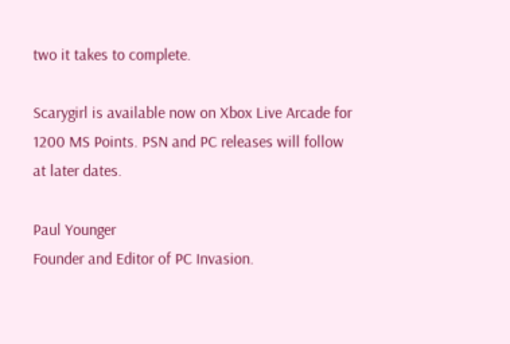two it takes to complete.

Scarygirl is available now on Xbox Live Arcade for 1200 MS Points. PSN and PC releases will follow at later dates.

Paul Younger
Founder and Editor of PC Invasion.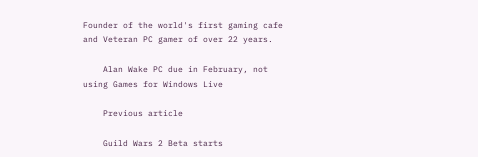Founder of the world's first gaming cafe and Veteran PC gamer of over 22 years.

    Alan Wake PC due in February, not using Games for Windows Live

    Previous article

    Guild Wars 2 Beta starts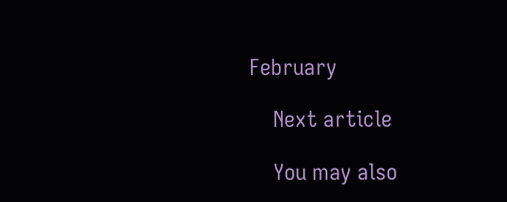February

    Next article

    You may also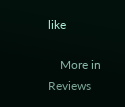like

    More in Reviews